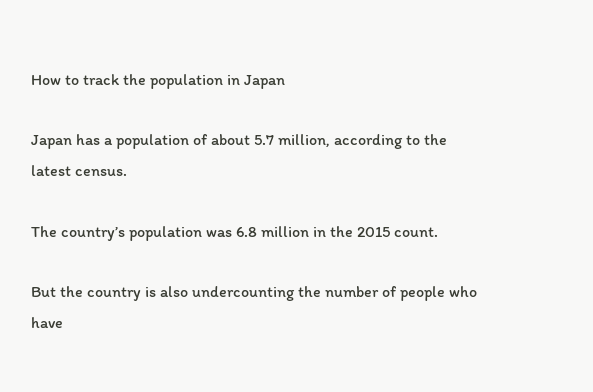How to track the population in Japan

Japan has a population of about 5.7 million, according to the latest census.

The country’s population was 6.8 million in the 2015 count.

But the country is also undercounting the number of people who have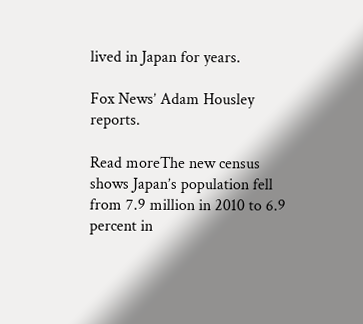lived in Japan for years.

Fox News’ Adam Housley reports.

Read moreThe new census shows Japan’s population fell from 7.9 million in 2010 to 6.9 percent in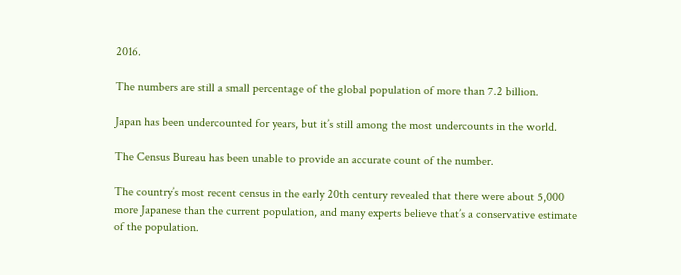2016.

The numbers are still a small percentage of the global population of more than 7.2 billion.

Japan has been undercounted for years, but it’s still among the most undercounts in the world.

The Census Bureau has been unable to provide an accurate count of the number.

The country’s most recent census in the early 20th century revealed that there were about 5,000 more Japanese than the current population, and many experts believe that’s a conservative estimate of the population.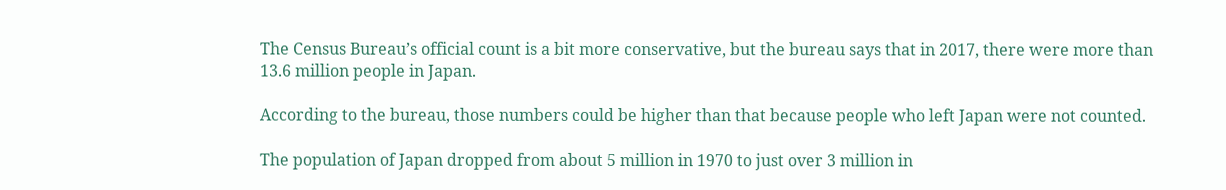The Census Bureau’s official count is a bit more conservative, but the bureau says that in 2017, there were more than 13.6 million people in Japan.

According to the bureau, those numbers could be higher than that because people who left Japan were not counted.

The population of Japan dropped from about 5 million in 1970 to just over 3 million in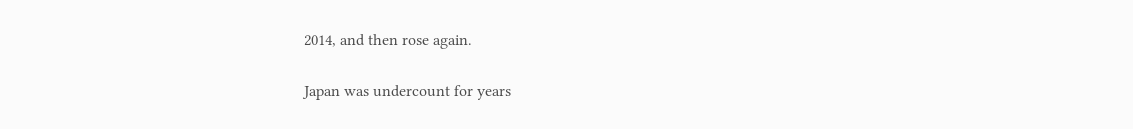2014, and then rose again.

Japan was undercount for years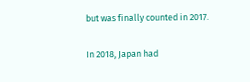but was finally counted in 2017.

In 2018, Japan had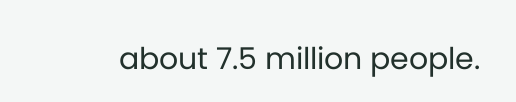about 7.5 million people.